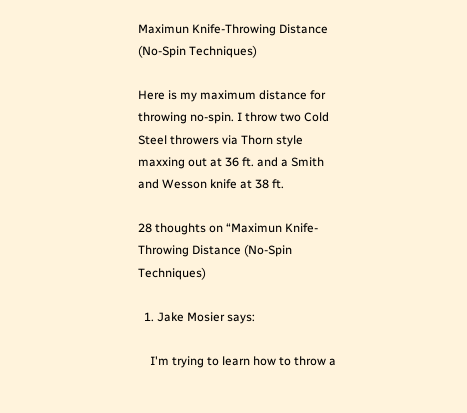Maximun Knife-Throwing Distance (No-Spin Techniques)

Here is my maximum distance for throwing no-spin. I throw two Cold Steel throwers via Thorn style maxxing out at 36 ft. and a Smith and Wesson knife at 38 ft.

28 thoughts on “Maximun Knife-Throwing Distance (No-Spin Techniques)

  1. Jake Mosier says:

    I'm trying to learn how to throw a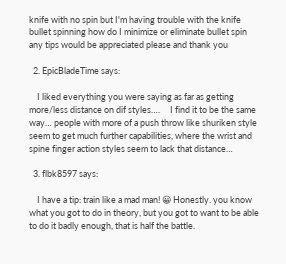knife with no spin but I'm having trouble with the knife bullet spinning how do I minimize or eliminate bullet spin any tips would be appreciated please and thank you

  2. EpicBladeTime says:

    I liked everything you were saying as far as getting more/less distance on dif styles….     I find it to be the same way… people with more of a push throw like shuriken style seem to get much further capabilities, where the wrist and spine finger action styles seem to lack that distance…

  3. flbk8597 says:

    I have a tip: train like a mad man! 😀 Honestly. you know what you got to do in theory, but you got to want to be able to do it badly enough, that is half the battle.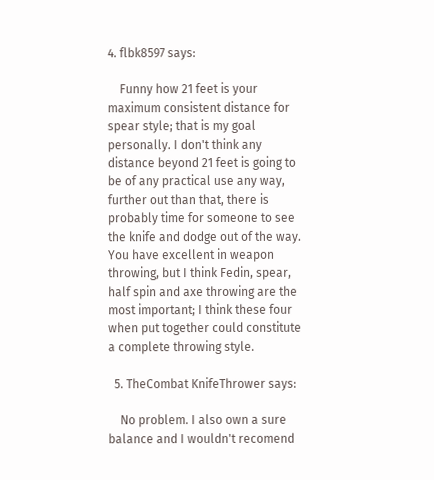4. flbk8597 says:

    Funny how 21 feet is your maximum consistent distance for spear style; that is my goal personally. I don't think any distance beyond 21 feet is going to be of any practical use any way, further out than that, there is probably time for someone to see the knife and dodge out of the way. You have excellent in weapon throwing, but I think Fedin, spear, half spin and axe throwing are the most important; I think these four when put together could constitute a complete throwing style.

  5. TheCombat KnifeThrower says:

    No problem. I also own a sure balance and I wouldn't recomend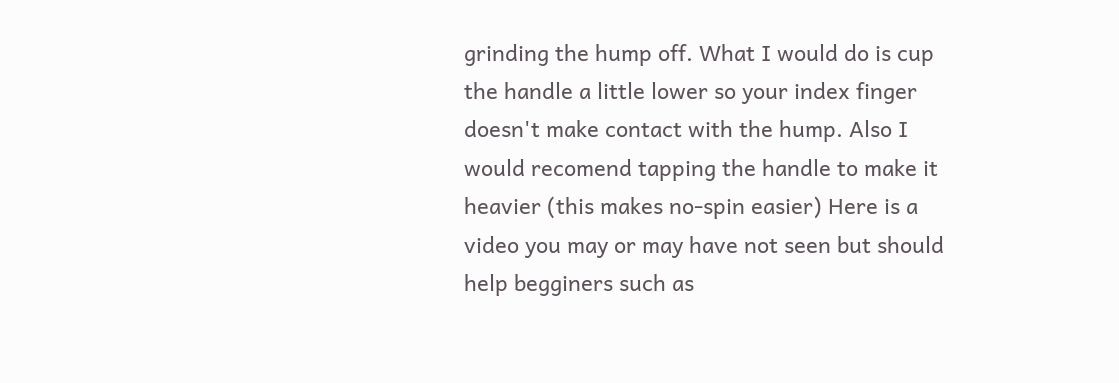grinding the hump off. What I would do is cup the handle a little lower so your index finger doesn't make contact with the hump. Also I would recomend tapping the handle to make it heavier (this makes no-spin easier) Here is a video you may or may have not seen but should help begginers such as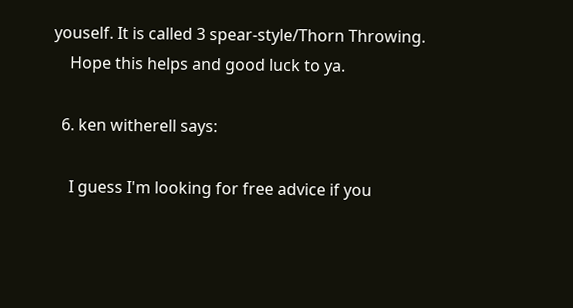youself. It is called 3 spear-style/Thorn Throwing.
    Hope this helps and good luck to ya.

  6. ken witherell says:

    I guess I'm looking for free advice if you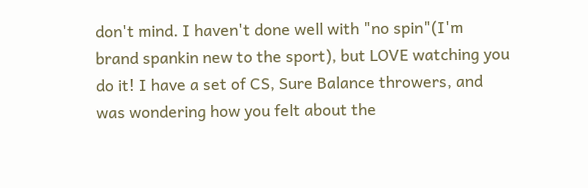don't mind. I haven't done well with "no spin"(I'm brand spankin new to the sport), but LOVE watching you do it! I have a set of CS, Sure Balance throwers, and was wondering how you felt about the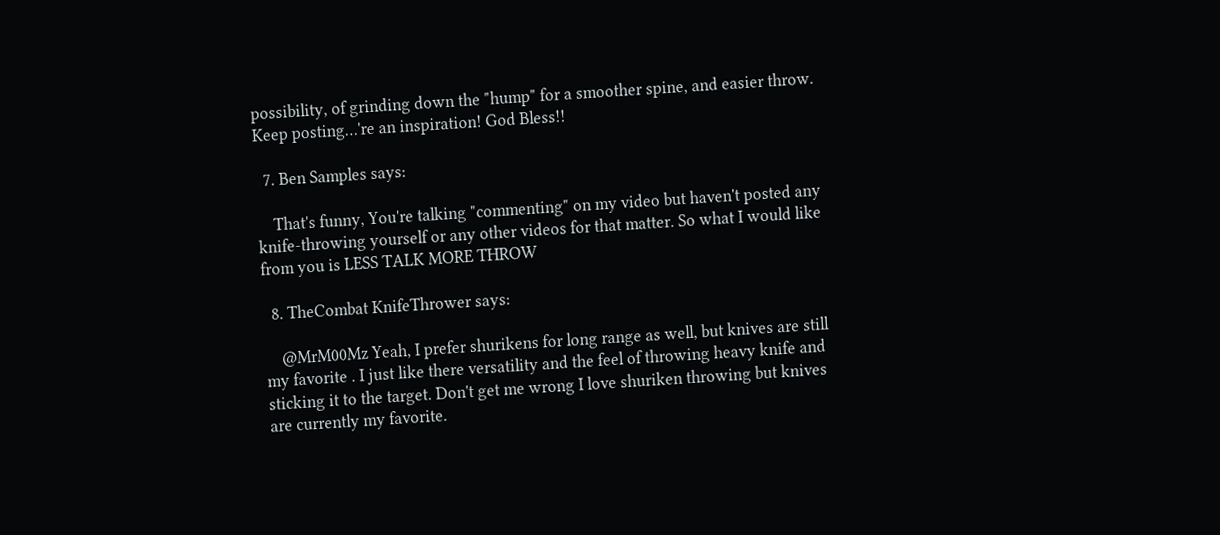possibility, of grinding down the "hump" for a smoother spine, and easier throw. Keep posting…'re an inspiration! God Bless!!

  7. Ben Samples says:

    That's funny, You're talking "commenting" on my video but haven't posted any knife-throwing yourself or any other videos for that matter. So what I would like from you is LESS TALK MORE THROW

  8. TheCombat KnifeThrower says:

    @MrM00Mz Yeah, I prefer shurikens for long range as well, but knives are still my favorite . I just like there versatility and the feel of throwing heavy knife and sticking it to the target. Don't get me wrong I love shuriken throwing but knives are currently my favorite.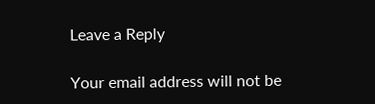Leave a Reply

Your email address will not be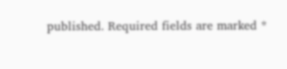published. Required fields are marked *